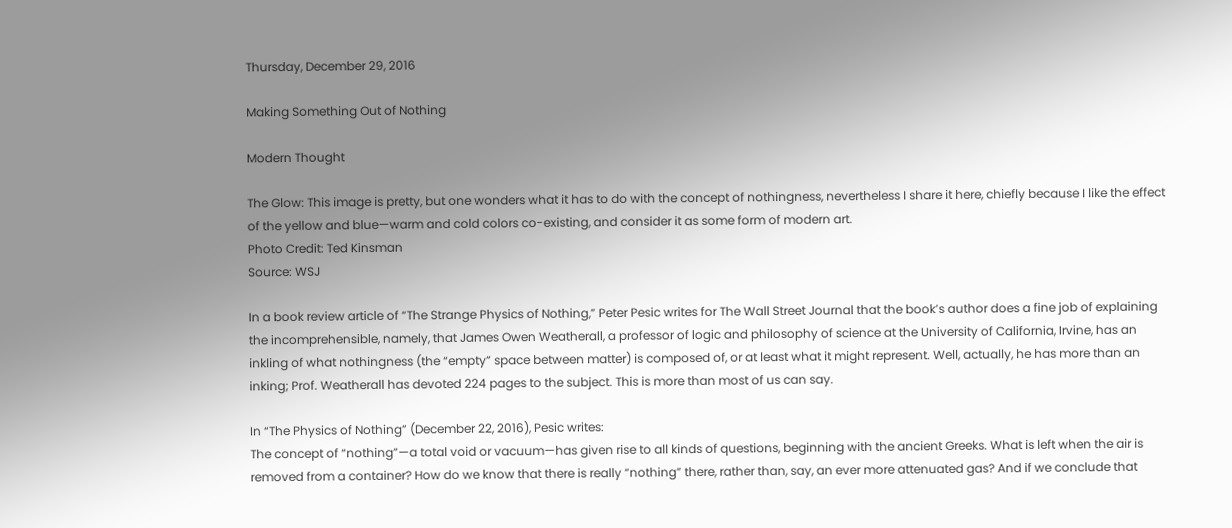Thursday, December 29, 2016

Making Something Out of Nothing

Modern Thought

The Glow: This image is pretty, but one wonders what it has to do with the concept of nothingness, nevertheless I share it here, chiefly because I like the effect of the yellow and blue—warm and cold colors co-existing, and consider it as some form of modern art.
Photo Credit: Ted Kinsman
Source: WSJ

In a book review article of “The Strange Physics of Nothing,” Peter Pesic writes for The Wall Street Journal that the book’s author does a fine job of explaining the incomprehensible, namely, that James Owen Weatherall, a professor of logic and philosophy of science at the University of California, Irvine, has an inkling of what nothingness (the “empty” space between matter) is composed of, or at least what it might represent. Well, actually, he has more than an inking; Prof. Weatherall has devoted 224 pages to the subject. This is more than most of us can say.

In “The Physics of Nothing” (December 22, 2016), Pesic writes:
The concept of “nothing”—a total void or vacuum—has given rise to all kinds of questions, beginning with the ancient Greeks. What is left when the air is removed from a container? How do we know that there is really “nothing” there, rather than, say, an ever more attenuated gas? And if we conclude that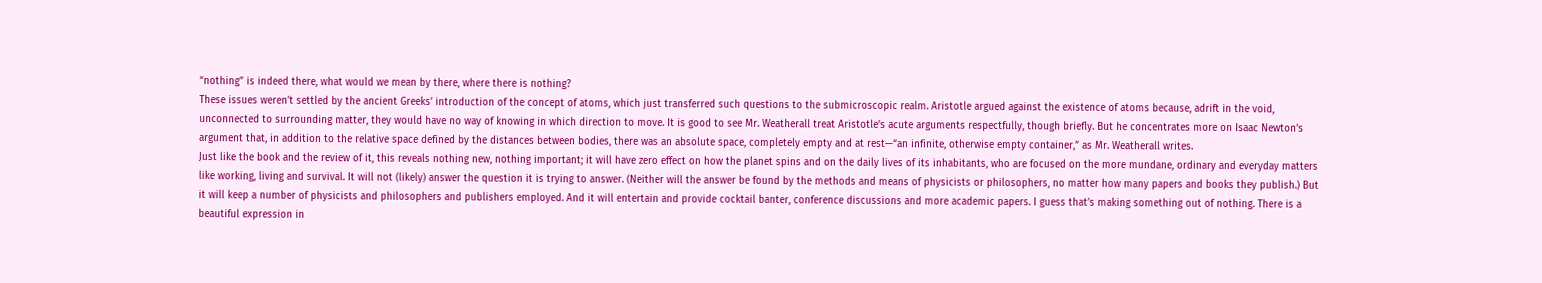“nothing” is indeed there, what would we mean by there, where there is nothing?
These issues weren’t settled by the ancient Greeks’ introduction of the concept of atoms, which just transferred such questions to the submicroscopic realm. Aristotle argued against the existence of atoms because, adrift in the void, unconnected to surrounding matter, they would have no way of knowing in which direction to move. It is good to see Mr. Weatherall treat Aristotle’s acute arguments respectfully, though briefly. But he concentrates more on Isaac Newton’s argument that, in addition to the relative space defined by the distances between bodies, there was an absolute space, completely empty and at rest—“an infinite, otherwise empty container,” as Mr. Weatherall writes.
Just like the book and the review of it, this reveals nothing new, nothing important; it will have zero effect on how the planet spins and on the daily lives of its inhabitants, who are focused on the more mundane, ordinary and everyday matters like working, living and survival. It will not (likely) answer the question it is trying to answer. (Neither will the answer be found by the methods and means of physicists or philosophers, no matter how many papers and books they publish.) But it will keep a number of physicists and philosophers and publishers employed. And it will entertain and provide cocktail banter, conference discussions and more academic papers. I guess that’s making something out of nothing. There is a beautiful expression in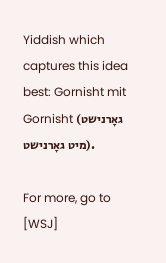Yiddish which captures this idea best: Gornisht mit Gornisht (גאָרנישט מיט גאָרנישט).

For more, go to [WSJ]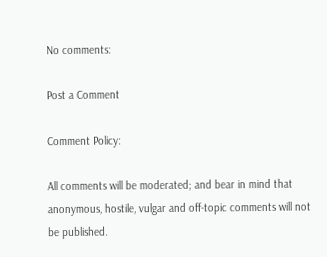No comments:

Post a Comment

Comment Policy:

All comments will be moderated; and bear in mind that anonymous, hostile, vulgar and off-topic comments will not be published.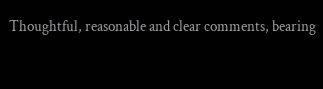Thoughtful, reasonable and clear comments, bearing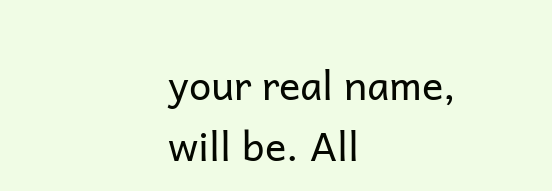your real name, will be. All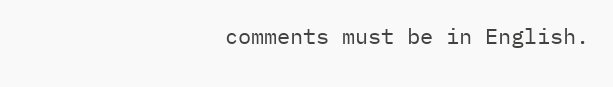comments must be in English.